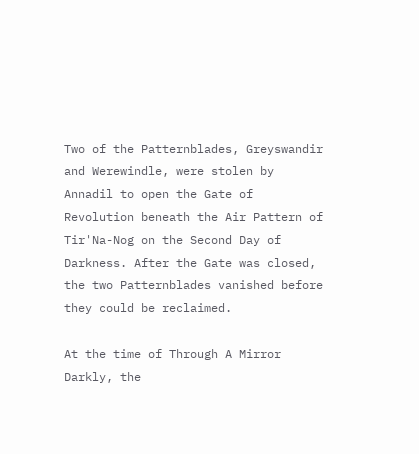Two of the Patternblades, Greyswandir and Werewindle, were stolen by Annadil to open the Gate of Revolution beneath the Air Pattern of Tir'Na-Nog on the Second Day of Darkness. After the Gate was closed, the two Patternblades vanished before they could be reclaimed.

At the time of Through A Mirror Darkly, the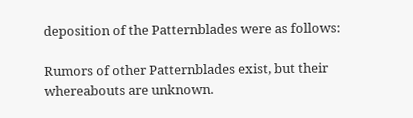deposition of the Patternblades were as follows:

Rumors of other Patternblades exist, but their whereabouts are unknown.